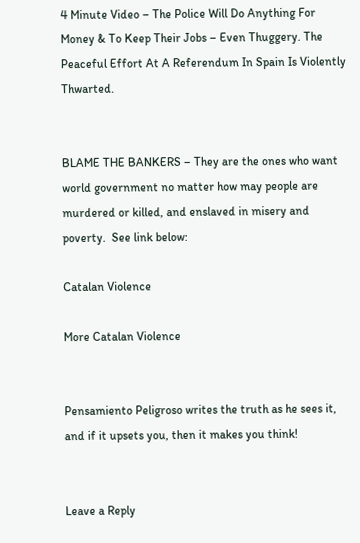4 Minute Video – The Police Will Do Anything For Money & To Keep Their Jobs – Even Thuggery. The Peaceful Effort At A Referendum In Spain Is Violently Thwarted.


BLAME THE BANKERS – They are the ones who want world government no matter how may people are murdered or killed, and enslaved in misery and poverty.  See link below:

Catalan Violence

More Catalan Violence


Pensamiento Peligroso writes the truth as he sees it, and if it upsets you, then it makes you think!


Leave a Reply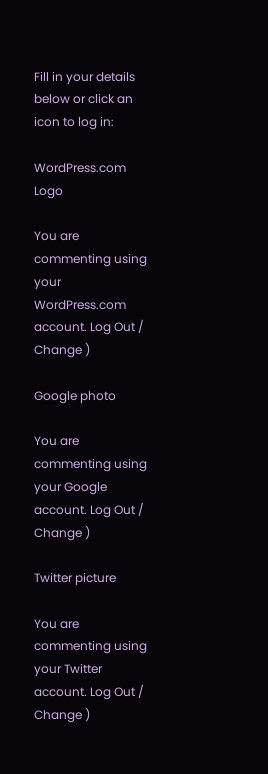Fill in your details below or click an icon to log in:

WordPress.com Logo

You are commenting using your WordPress.com account. Log Out /  Change )

Google photo

You are commenting using your Google account. Log Out /  Change )

Twitter picture

You are commenting using your Twitter account. Log Out /  Change )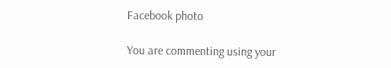Facebook photo

You are commenting using your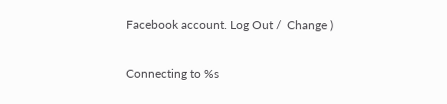Facebook account. Log Out /  Change )

Connecting to %s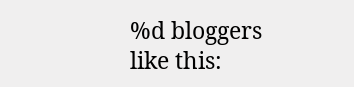%d bloggers like this: